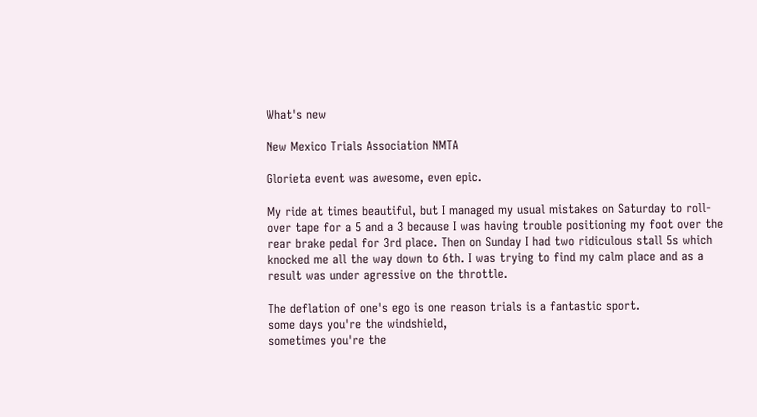What's new

New Mexico Trials Association NMTA

Glorieta event was awesome, even epic.

My ride at times beautiful, but I managed my usual mistakes on Saturday to roll-over tape for a 5 and a 3 because I was having trouble positioning my foot over the rear brake pedal for 3rd place. Then on Sunday I had two ridiculous stall 5s which knocked me all the way down to 6th. I was trying to find my calm place and as a result was under agressive on the throttle.

The deflation of one's ego is one reason trials is a fantastic sport.
some days you're the windshield,
sometimes you're the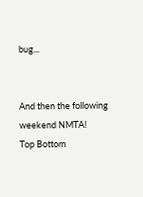bug...


And then the following weekend NMTA!
Top Bottom